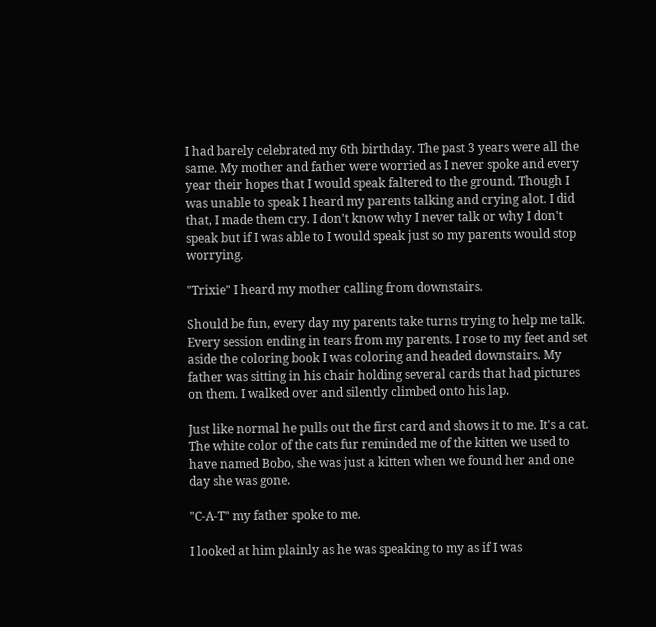I had barely celebrated my 6th birthday. The past 3 years were all the same. My mother and father were worried as I never spoke and every year their hopes that I would speak faltered to the ground. Though I was unable to speak I heard my parents talking and crying alot. I did that, I made them cry. I don't know why I never talk or why I don't speak but if I was able to I would speak just so my parents would stop worrying.

"Trixie" I heard my mother calling from downstairs.

Should be fun, every day my parents take turns trying to help me talk. Every session ending in tears from my parents. I rose to my feet and set aside the coloring book I was coloring and headed downstairs. My father was sitting in his chair holding several cards that had pictures on them. I walked over and silently climbed onto his lap.

Just like normal he pulls out the first card and shows it to me. It's a cat. The white color of the cats fur reminded me of the kitten we used to have named Bobo, she was just a kitten when we found her and one day she was gone.

"C-A-T" my father spoke to me.

I looked at him plainly as he was speaking to my as if I was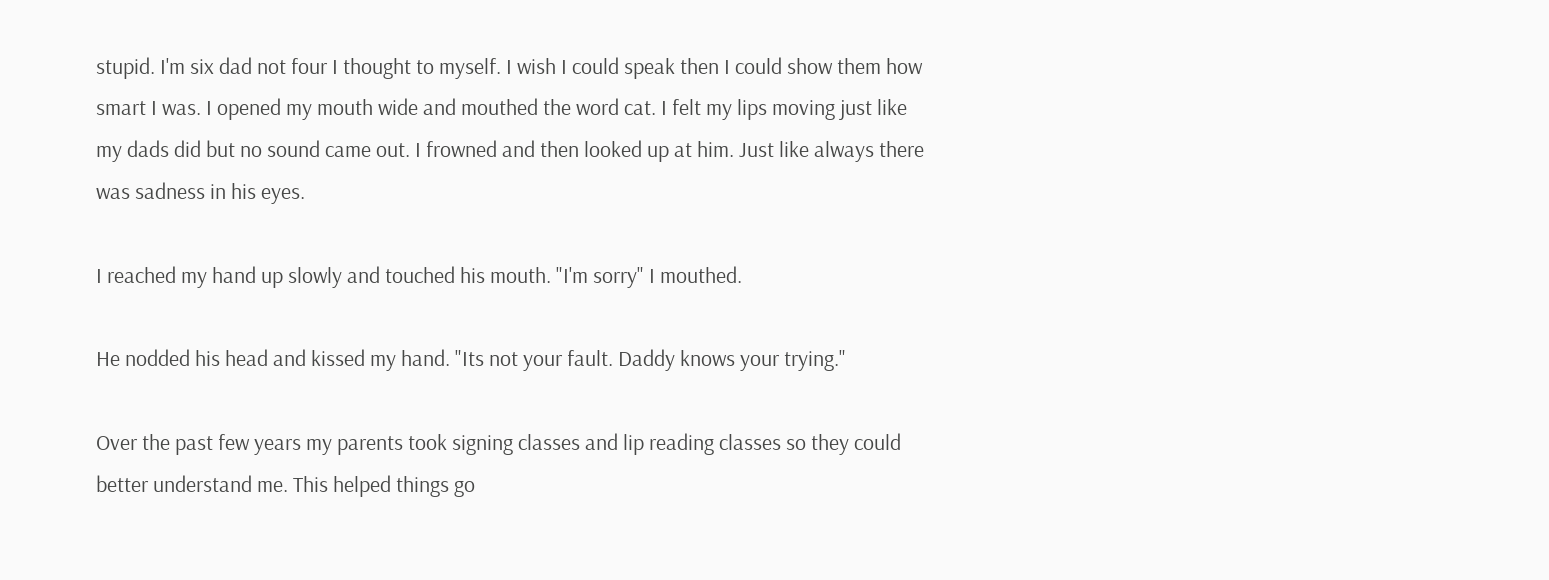stupid. I'm six dad not four I thought to myself. I wish I could speak then I could show them how smart I was. I opened my mouth wide and mouthed the word cat. I felt my lips moving just like my dads did but no sound came out. I frowned and then looked up at him. Just like always there was sadness in his eyes.

I reached my hand up slowly and touched his mouth. "I'm sorry" I mouthed.

He nodded his head and kissed my hand. "Its not your fault. Daddy knows your trying."

Over the past few years my parents took signing classes and lip reading classes so they could better understand me. This helped things go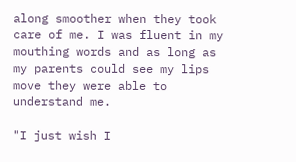along smoother when they took care of me. I was fluent in my mouthing words and as long as my parents could see my lips move they were able to understand me.

"I just wish I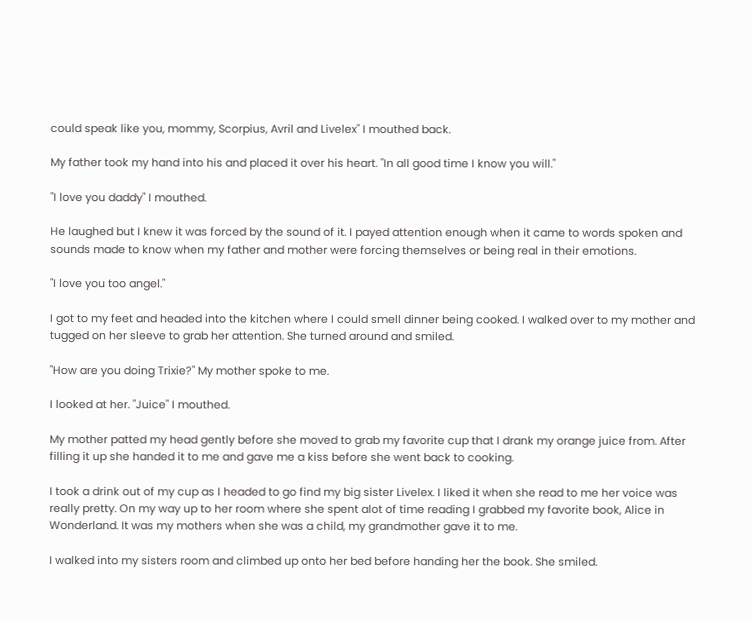could speak like you, mommy, Scorpius, Avril and Livelex" I mouthed back.

My father took my hand into his and placed it over his heart. "In all good time I know you will."

"I love you daddy" I mouthed.

He laughed but I knew it was forced by the sound of it. I payed attention enough when it came to words spoken and sounds made to know when my father and mother were forcing themselves or being real in their emotions.

"I love you too angel."

I got to my feet and headed into the kitchen where I could smell dinner being cooked. I walked over to my mother and tugged on her sleeve to grab her attention. She turned around and smiled.

"How are you doing Trixie?" My mother spoke to me.

I looked at her. "Juice" I mouthed.

My mother patted my head gently before she moved to grab my favorite cup that I drank my orange juice from. After filling it up she handed it to me and gave me a kiss before she went back to cooking.

I took a drink out of my cup as I headed to go find my big sister Livelex. I liked it when she read to me her voice was really pretty. On my way up to her room where she spent alot of time reading I grabbed my favorite book, Alice in Wonderland. It was my mothers when she was a child, my grandmother gave it to me.

I walked into my sisters room and climbed up onto her bed before handing her the book. She smiled.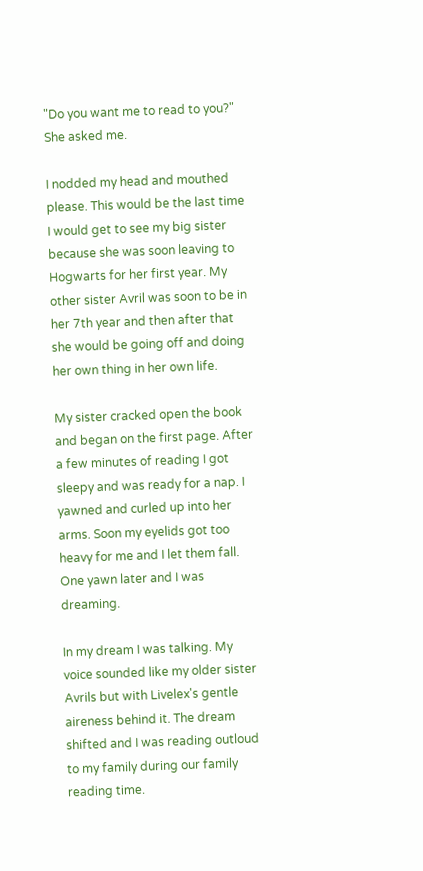"Do you want me to read to you?" She asked me.

I nodded my head and mouthed please. This would be the last time I would get to see my big sister because she was soon leaving to Hogwarts for her first year. My other sister Avril was soon to be in her 7th year and then after that she would be going off and doing her own thing in her own life.

My sister cracked open the book and began on the first page. After a few minutes of reading I got sleepy and was ready for a nap. I yawned and curled up into her arms. Soon my eyelids got too heavy for me and I let them fall. One yawn later and I was dreaming.

In my dream I was talking. My voice sounded like my older sister Avrils but with Livelex's gentle aireness behind it. The dream shifted and I was reading outloud to my family during our family reading time.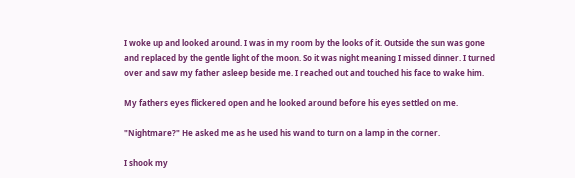I woke up and looked around. I was in my room by the looks of it. Outside the sun was gone and replaced by the gentle light of the moon. So it was night meaning I missed dinner. I turned over and saw my father asleep beside me. I reached out and touched his face to wake him.

My fathers eyes flickered open and he looked around before his eyes settled on me.

"Nightmare?" He asked me as he used his wand to turn on a lamp in the corner.

I shook my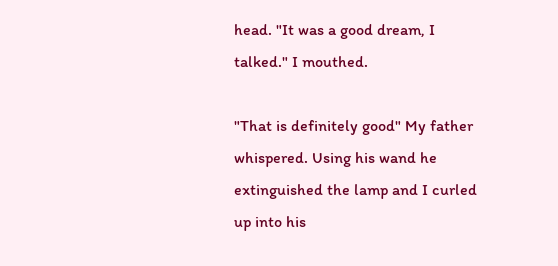head. "It was a good dream, I talked." I mouthed.

"That is definitely good" My father whispered. Using his wand he extinguished the lamp and I curled up into his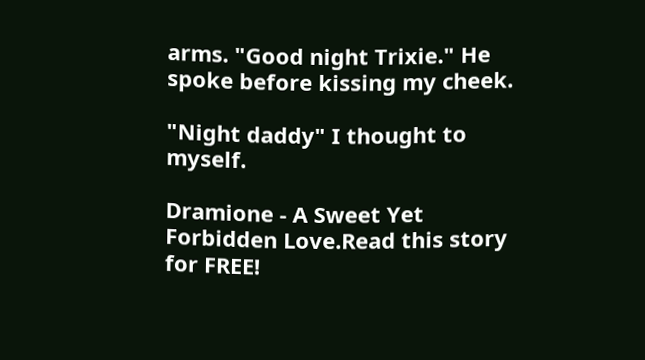arms. "Good night Trixie." He spoke before kissing my cheek.

"Night daddy" I thought to myself.

Dramione - A Sweet Yet Forbidden Love.Read this story for FREE!